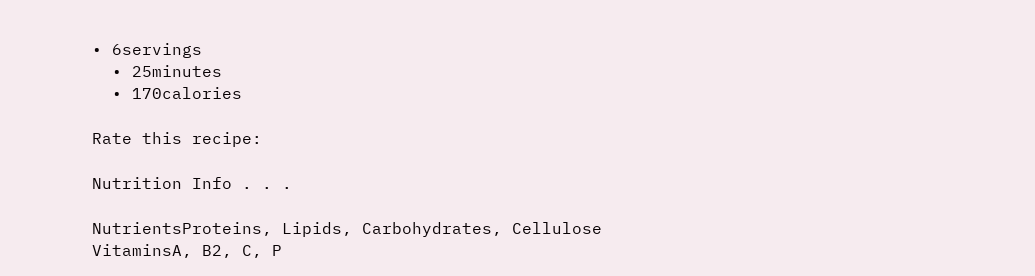• 6servings
  • 25minutes
  • 170calories

Rate this recipe:

Nutrition Info . . .

NutrientsProteins, Lipids, Carbohydrates, Cellulose
VitaminsA, B2, C, P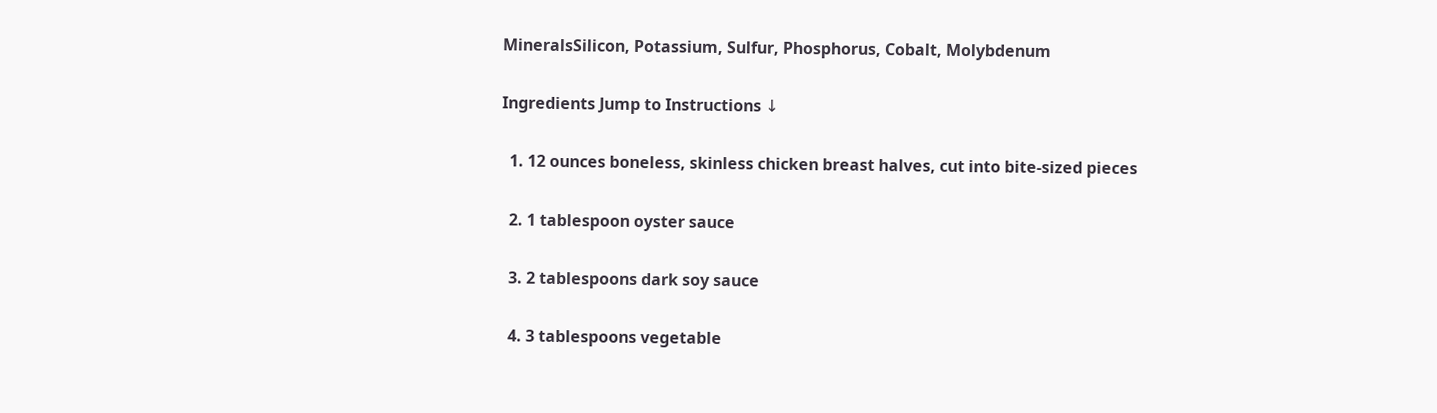MineralsSilicon, Potassium, Sulfur, Phosphorus, Cobalt, Molybdenum

Ingredients Jump to Instructions ↓

  1. 12 ounces boneless, skinless chicken breast halves, cut into bite-sized pieces

  2. 1 tablespoon oyster sauce

  3. 2 tablespoons dark soy sauce

  4. 3 tablespoons vegetable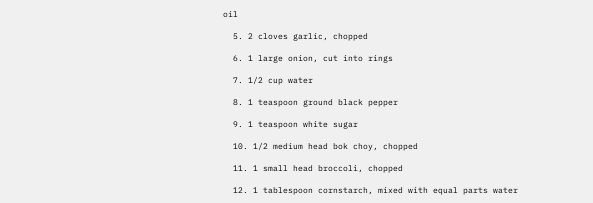oil

  5. 2 cloves garlic, chopped

  6. 1 large onion, cut into rings

  7. 1/2 cup water

  8. 1 teaspoon ground black pepper

  9. 1 teaspoon white sugar

  10. 1/2 medium head bok choy, chopped

  11. 1 small head broccoli, chopped

  12. 1 tablespoon cornstarch, mixed with equal parts water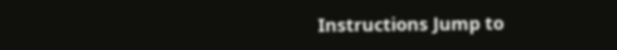Instructions Jump to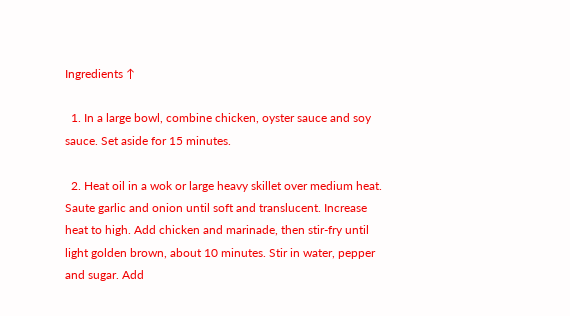Ingredients ↑

  1. In a large bowl, combine chicken, oyster sauce and soy sauce. Set aside for 15 minutes.

  2. Heat oil in a wok or large heavy skillet over medium heat. Saute garlic and onion until soft and translucent. Increase heat to high. Add chicken and marinade, then stir-fry until light golden brown, about 10 minutes. Stir in water, pepper and sugar. Add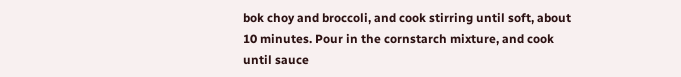bok choy and broccoli, and cook stirring until soft, about 10 minutes. Pour in the cornstarch mixture, and cook until sauce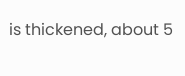is thickened, about 5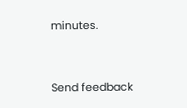minutes.


Send feedback